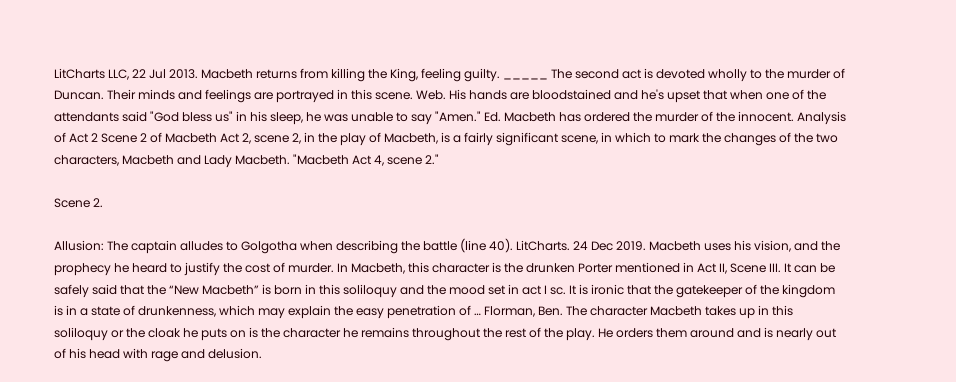LitCharts LLC, 22 Jul 2013. Macbeth returns from killing the King, feeling guilty. _____ The second act is devoted wholly to the murder of Duncan. Their minds and feelings are portrayed in this scene. Web. His hands are bloodstained and he's upset that when one of the attendants said "God bless us" in his sleep, he was unable to say "Amen." Ed. Macbeth has ordered the murder of the innocent. Analysis of Act 2 Scene 2 of Macbeth Act 2, scene 2, in the play of Macbeth, is a fairly significant scene, in which to mark the changes of the two characters, Macbeth and Lady Macbeth. "Macbeth Act 4, scene 2."

Scene 2.

Allusion: The captain alludes to Golgotha when describing the battle (line 40). LitCharts. 24 Dec 2019. Macbeth uses his vision, and the prophecy he heard to justify the cost of murder. In Macbeth, this character is the drunken Porter mentioned in Act II, Scene III. It can be safely said that the “New Macbeth” is born in this soliloquy and the mood set in act I sc. It is ironic that the gatekeeper of the kingdom is in a state of drunkenness, which may explain the easy penetration of … Florman, Ben. The character Macbeth takes up in this soliloquy or the cloak he puts on is the character he remains throughout the rest of the play. He orders them around and is nearly out of his head with rage and delusion.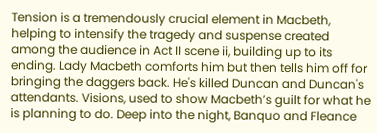Tension is a tremendously crucial element in Macbeth, helping to intensify the tragedy and suspense created among the audience in Act II scene ii, building up to its ending. Lady Macbeth comforts him but then tells him off for bringing the daggers back. He's killed Duncan and Duncan's attendants. Visions, used to show Macbeth’s guilt for what he is planning to do. Deep into the night, Banquo and Fleance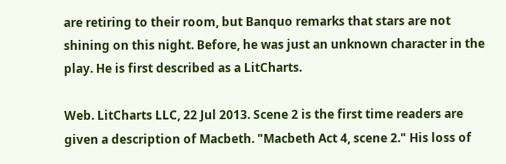are retiring to their room, but Banquo remarks that stars are not shining on this night. Before, he was just an unknown character in the play. He is first described as a LitCharts.

Web. LitCharts LLC, 22 Jul 2013. Scene 2 is the first time readers are given a description of Macbeth. "Macbeth Act 4, scene 2." His loss of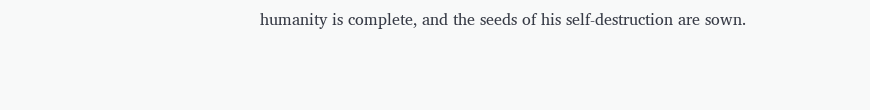humanity is complete, and the seeds of his self-destruction are sown.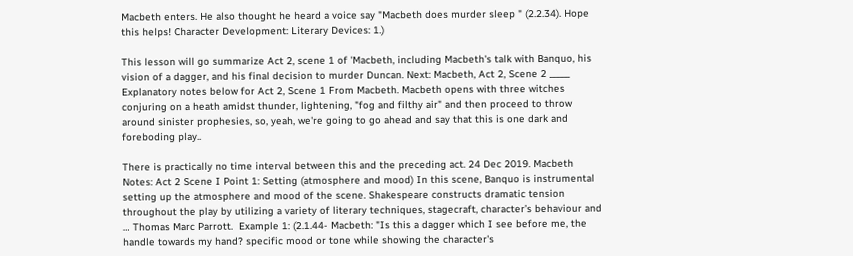Macbeth enters. He also thought he heard a voice say "Macbeth does murder sleep " (2.2.34). Hope this helps! Character Development: Literary Devices: 1.)

This lesson will go summarize Act 2, scene 1 of 'Macbeth, including Macbeth's talk with Banquo, his vision of a dagger, and his final decision to murder Duncan. Next: Macbeth, Act 2, Scene 2 _____ Explanatory notes below for Act 2, Scene 1 From Macbeth. Macbeth opens with three witches conjuring on a heath amidst thunder, lightening, "fog and filthy air" and then proceed to throw around sinister prophesies, so, yeah, we're going to go ahead and say that this is one dark and foreboding play..

There is practically no time interval between this and the preceding act. 24 Dec 2019. Macbeth Notes: Act 2 Scene I Point 1: Setting (atmosphere and mood) In this scene, Banquo is instrumental setting up the atmosphere and mood of the scene. Shakespeare constructs dramatic tension throughout the play by utilizing a variety of literary techniques, stagecraft, character’s behaviour and … Thomas Marc Parrott.  Example 1: (2.1.44- Macbeth: "Is this a dagger which I see before me, the handle towards my hand? specific mood or tone while showing the character's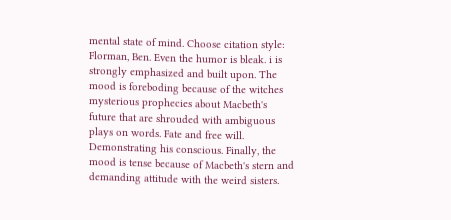mental state of mind. Choose citation style: Florman, Ben. Even the humor is bleak. i is strongly emphasized and built upon. The mood is foreboding because of the witches mysterious prophecies about Macbeth's future that are shrouded with ambiguous plays on words. Fate and free will. Demonstrating his conscious. Finally, the mood is tense because of Macbeth's stern and demanding attitude with the weird sisters.